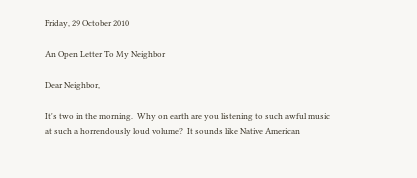Friday, 29 October 2010

An Open Letter To My Neighbor

Dear Neighbor,

It's two in the morning.  Why on earth are you listening to such awful music at such a horrendously loud volume?  It sounds like Native American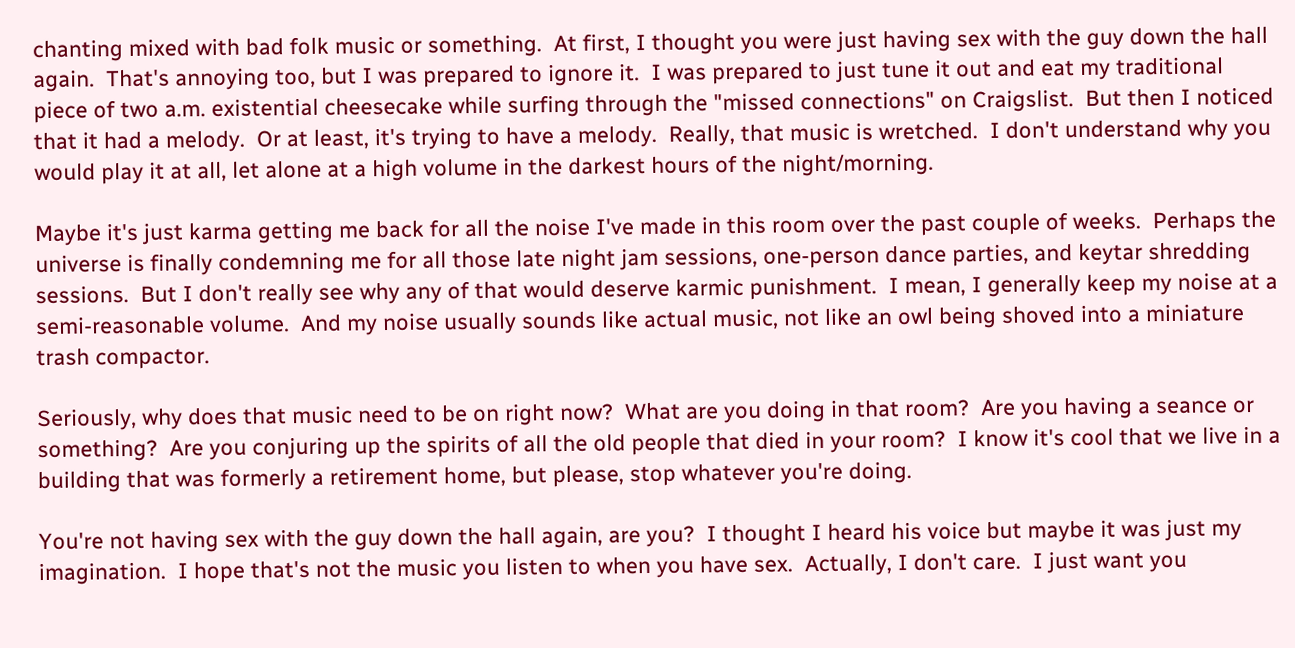chanting mixed with bad folk music or something.  At first, I thought you were just having sex with the guy down the hall again.  That's annoying too, but I was prepared to ignore it.  I was prepared to just tune it out and eat my traditional piece of two a.m. existential cheesecake while surfing through the "missed connections" on Craigslist.  But then I noticed that it had a melody.  Or at least, it's trying to have a melody.  Really, that music is wretched.  I don't understand why you would play it at all, let alone at a high volume in the darkest hours of the night/morning.

Maybe it's just karma getting me back for all the noise I've made in this room over the past couple of weeks.  Perhaps the universe is finally condemning me for all those late night jam sessions, one-person dance parties, and keytar shredding sessions.  But I don't really see why any of that would deserve karmic punishment.  I mean, I generally keep my noise at a semi-reasonable volume.  And my noise usually sounds like actual music, not like an owl being shoved into a miniature trash compactor.

Seriously, why does that music need to be on right now?  What are you doing in that room?  Are you having a seance or something?  Are you conjuring up the spirits of all the old people that died in your room?  I know it's cool that we live in a building that was formerly a retirement home, but please, stop whatever you're doing.

You're not having sex with the guy down the hall again, are you?  I thought I heard his voice but maybe it was just my imagination.  I hope that's not the music you listen to when you have sex.  Actually, I don't care.  I just want you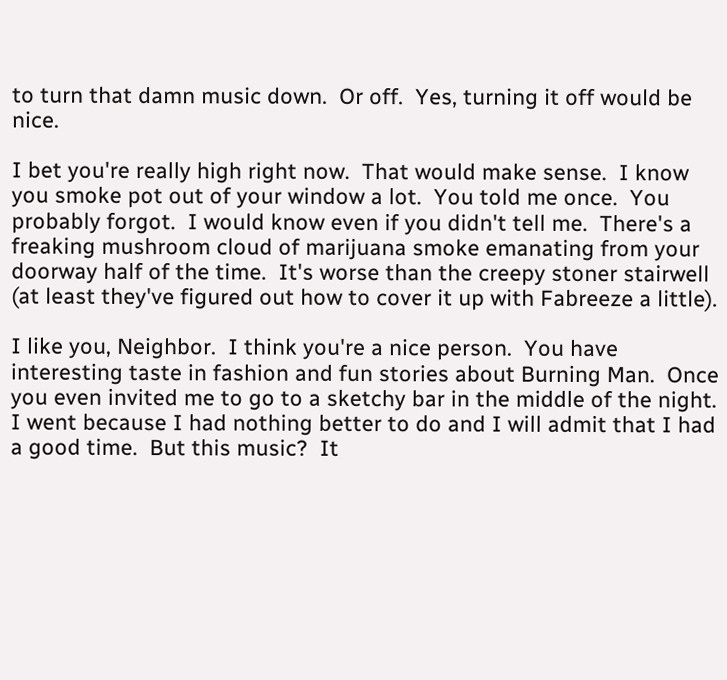to turn that damn music down.  Or off.  Yes, turning it off would be nice.

I bet you're really high right now.  That would make sense.  I know you smoke pot out of your window a lot.  You told me once.  You probably forgot.  I would know even if you didn't tell me.  There's a freaking mushroom cloud of marijuana smoke emanating from your doorway half of the time.  It's worse than the creepy stoner stairwell (at least they've figured out how to cover it up with Fabreeze a little).

I like you, Neighbor.  I think you're a nice person.  You have interesting taste in fashion and fun stories about Burning Man.  Once you even invited me to go to a sketchy bar in the middle of the night.  I went because I had nothing better to do and I will admit that I had a good time.  But this music?  It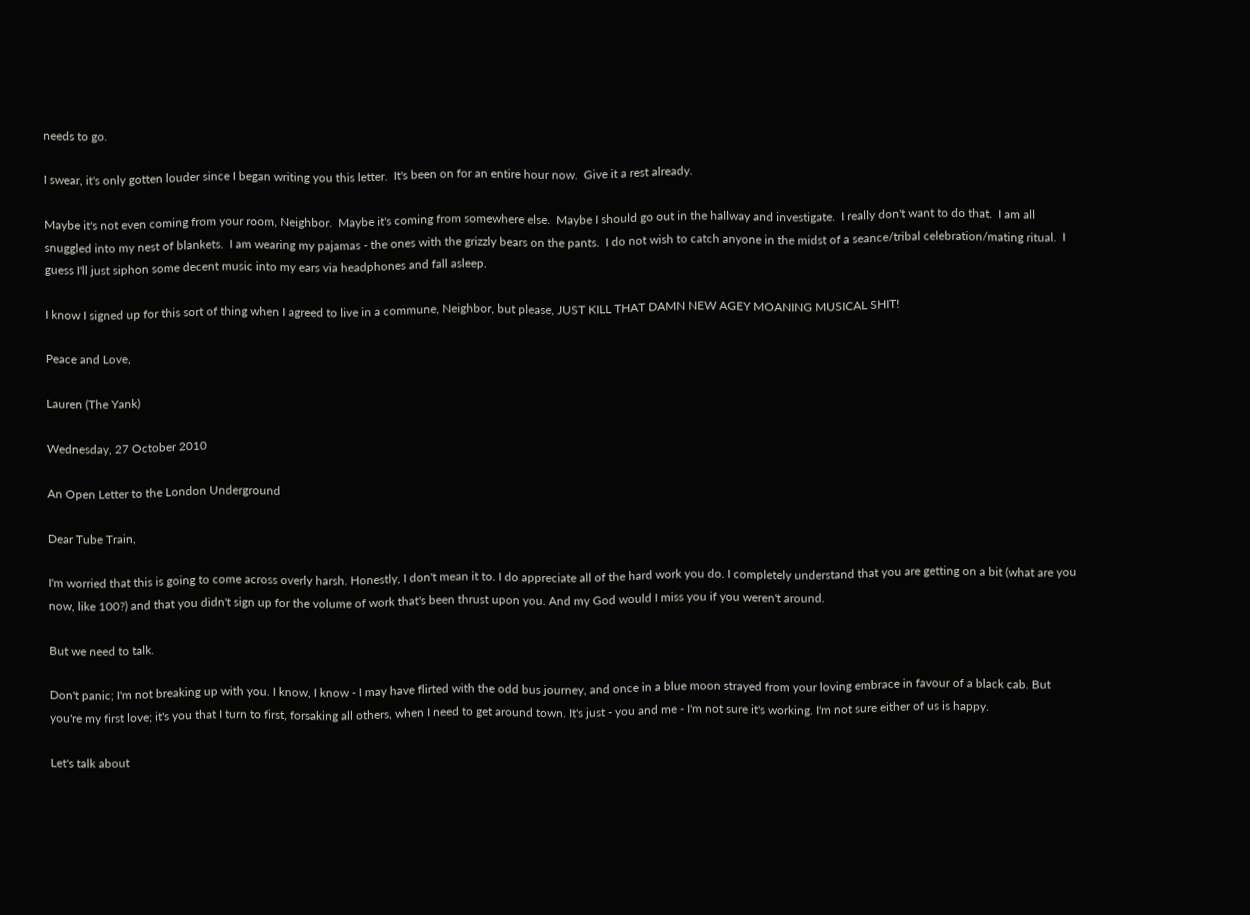needs to go.

I swear, it's only gotten louder since I began writing you this letter.  It's been on for an entire hour now.  Give it a rest already.

Maybe it's not even coming from your room, Neighbor.  Maybe it's coming from somewhere else.  Maybe I should go out in the hallway and investigate.  I really don't want to do that.  I am all snuggled into my nest of blankets.  I am wearing my pajamas - the ones with the grizzly bears on the pants.  I do not wish to catch anyone in the midst of a seance/tribal celebration/mating ritual.  I guess I'll just siphon some decent music into my ears via headphones and fall asleep.

I know I signed up for this sort of thing when I agreed to live in a commune, Neighbor, but please, JUST KILL THAT DAMN NEW AGEY MOANING MUSICAL SHIT!

Peace and Love,

Lauren (The Yank)

Wednesday, 27 October 2010

An Open Letter to the London Underground

Dear Tube Train,

I'm worried that this is going to come across overly harsh. Honestly, I don't mean it to. I do appreciate all of the hard work you do. I completely understand that you are getting on a bit (what are you now, like 100?) and that you didn't sign up for the volume of work that's been thrust upon you. And my God would I miss you if you weren't around.

But we need to talk.

Don't panic; I'm not breaking up with you. I know, I know - I may have flirted with the odd bus journey, and once in a blue moon strayed from your loving embrace in favour of a black cab. But you're my first love; it's you that I turn to first, forsaking all others, when I need to get around town. It's just - you and me - I'm not sure it's working. I'm not sure either of us is happy.

Let's talk about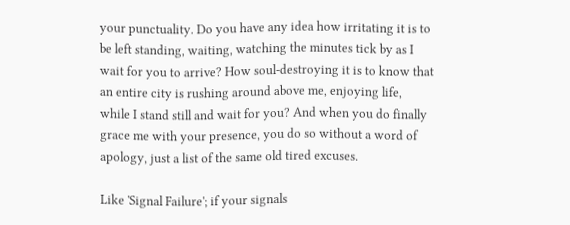your punctuality. Do you have any idea how irritating it is to be left standing, waiting, watching the minutes tick by as I wait for you to arrive? How soul-destroying it is to know that an entire city is rushing around above me, enjoying life, while I stand still and wait for you? And when you do finally grace me with your presence, you do so without a word of apology, just a list of the same old tired excuses.

Like 'Signal Failure'; if your signals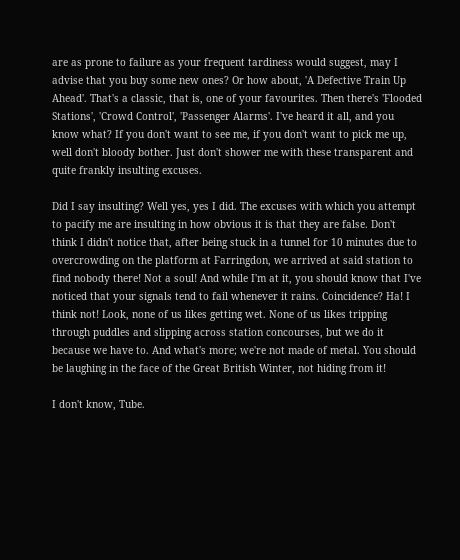are as prone to failure as your frequent tardiness would suggest, may I advise that you buy some new ones? Or how about, 'A Defective Train Up Ahead'. That's a classic, that is, one of your favourites. Then there's 'Flooded Stations', 'Crowd Control', 'Passenger Alarms'. I've heard it all, and you know what? If you don't want to see me, if you don't want to pick me up, well don't bloody bother. Just don't shower me with these transparent and quite frankly insulting excuses.

Did I say insulting? Well yes, yes I did. The excuses with which you attempt to pacify me are insulting in how obvious it is that they are false. Don't think I didn't notice that, after being stuck in a tunnel for 10 minutes due to overcrowding on the platform at Farringdon, we arrived at said station to find nobody there! Not a soul! And while I'm at it, you should know that I've noticed that your signals tend to fail whenever it rains. Coincidence? Ha! I think not! Look, none of us likes getting wet. None of us likes tripping through puddles and slipping across station concourses, but we do it because we have to. And what's more; we're not made of metal. You should be laughing in the face of the Great British Winter, not hiding from it!

I don't know, Tube.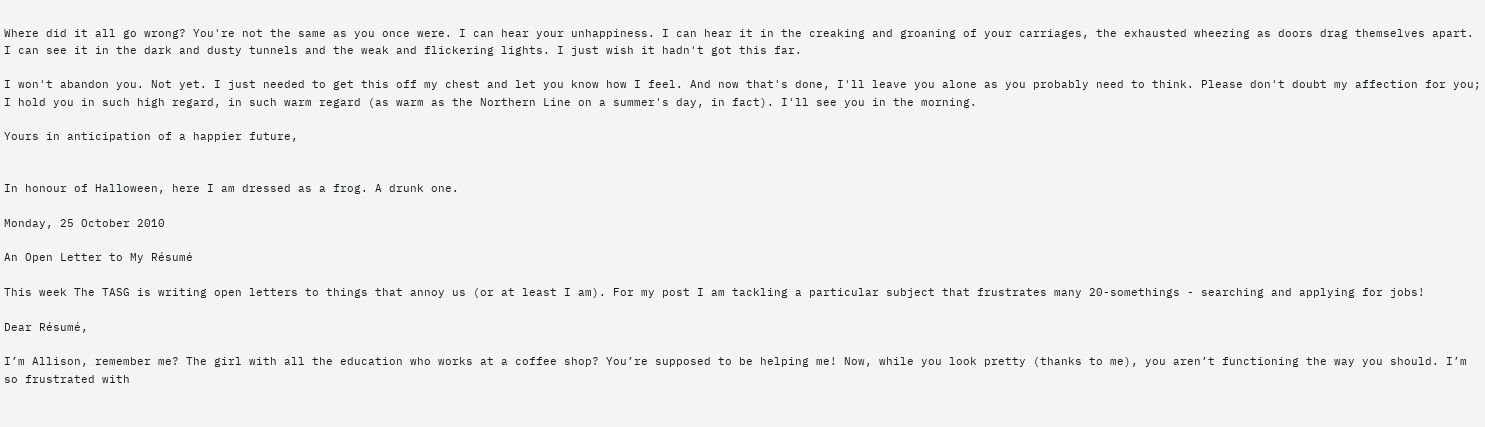Where did it all go wrong? You're not the same as you once were. I can hear your unhappiness. I can hear it in the creaking and groaning of your carriages, the exhausted wheezing as doors drag themselves apart. I can see it in the dark and dusty tunnels and the weak and flickering lights. I just wish it hadn't got this far.

I won't abandon you. Not yet. I just needed to get this off my chest and let you know how I feel. And now that's done, I'll leave you alone as you probably need to think. Please don't doubt my affection for you; I hold you in such high regard, in such warm regard (as warm as the Northern Line on a summer's day, in fact). I'll see you in the morning.

Yours in anticipation of a happier future,


In honour of Halloween, here I am dressed as a frog. A drunk one.

Monday, 25 October 2010

An Open Letter to My Résumé

This week The TASG is writing open letters to things that annoy us (or at least I am). For my post I am tackling a particular subject that frustrates many 20-somethings - searching and applying for jobs!

Dear Résumé,

I’m Allison, remember me? The girl with all the education who works at a coffee shop? You’re supposed to be helping me! Now, while you look pretty (thanks to me), you aren’t functioning the way you should. I’m so frustrated with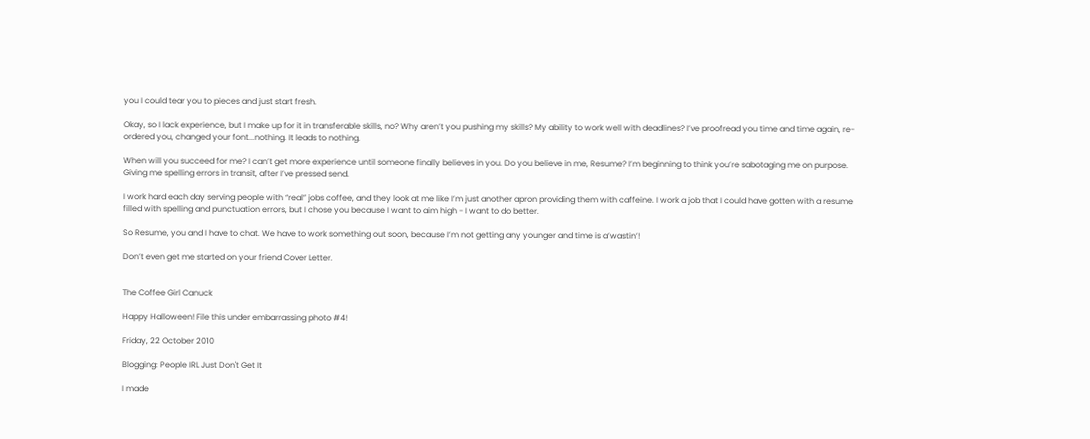you I could tear you to pieces and just start fresh.

Okay, so I lack experience, but I make up for it in transferable skills, no? Why aren’t you pushing my skills? My ability to work well with deadlines? I’ve proofread you time and time again, re-ordered you, changed your font...nothing. It leads to nothing.

When will you succeed for me? I can’t get more experience until someone finally believes in you. Do you believe in me, Resume? I’m beginning to think you’re sabotaging me on purpose. Giving me spelling errors in transit, after I’ve pressed send.

I work hard each day serving people with “real” jobs coffee, and they look at me like I’m just another apron providing them with caffeine. I work a job that I could have gotten with a resume filled with spelling and punctuation errors, but I chose you because I want to aim high - I want to do better.

So Resume, you and I have to chat. We have to work something out soon, because I’m not getting any younger and time is a’wastin’!

Don’t even get me started on your friend Cover Letter.


The Coffee Girl Canuck

Happy Halloween! File this under embarrassing photo #4!

Friday, 22 October 2010

Blogging: People IRL Just Don't Get It

I made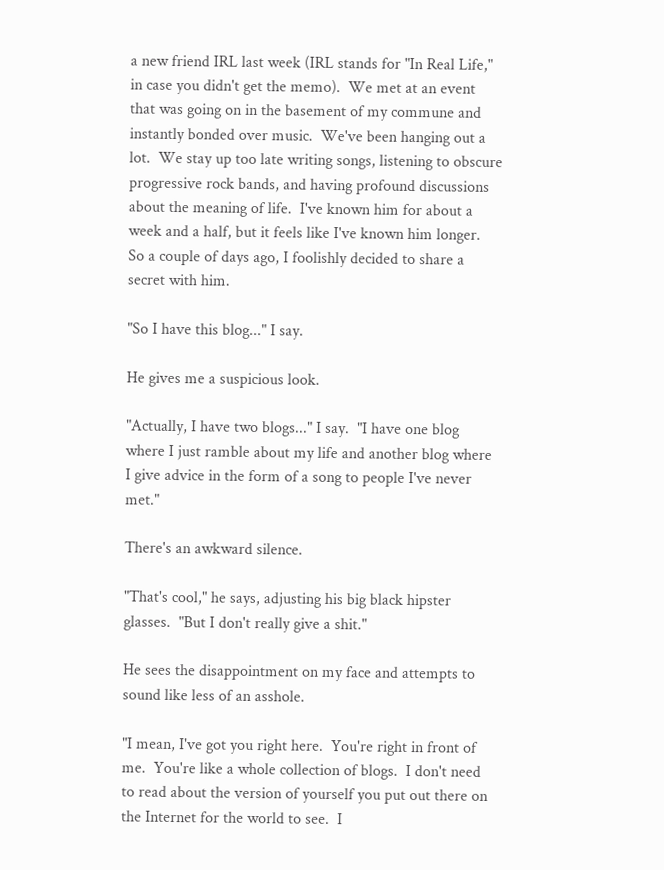a new friend IRL last week (IRL stands for "In Real Life," in case you didn't get the memo).  We met at an event that was going on in the basement of my commune and instantly bonded over music.  We've been hanging out a lot.  We stay up too late writing songs, listening to obscure progressive rock bands, and having profound discussions about the meaning of life.  I've known him for about a week and a half, but it feels like I've known him longer.  So a couple of days ago, I foolishly decided to share a secret with him.

"So I have this blog..." I say.

He gives me a suspicious look.

"Actually, I have two blogs..." I say.  "I have one blog where I just ramble about my life and another blog where I give advice in the form of a song to people I've never met."

There's an awkward silence.

"That's cool," he says, adjusting his big black hipster glasses.  "But I don't really give a shit."

He sees the disappointment on my face and attempts to sound like less of an asshole.

"I mean, I've got you right here.  You're right in front of me.  You're like a whole collection of blogs.  I don't need to read about the version of yourself you put out there on the Internet for the world to see.  I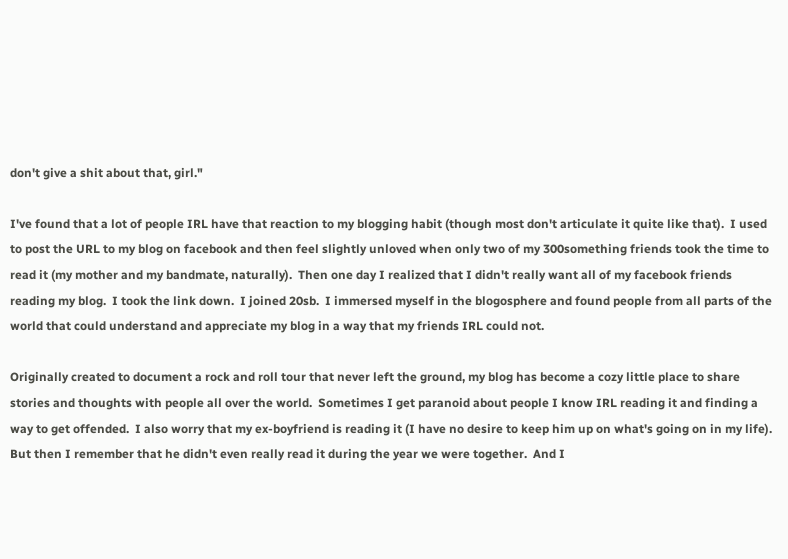don't give a shit about that, girl."

I've found that a lot of people IRL have that reaction to my blogging habit (though most don't articulate it quite like that).  I used to post the URL to my blog on facebook and then feel slightly unloved when only two of my 300something friends took the time to read it (my mother and my bandmate, naturally).  Then one day I realized that I didn't really want all of my facebook friends reading my blog.  I took the link down.  I joined 20sb.  I immersed myself in the blogosphere and found people from all parts of the world that could understand and appreciate my blog in a way that my friends IRL could not.

Originally created to document a rock and roll tour that never left the ground, my blog has become a cozy little place to share stories and thoughts with people all over the world.  Sometimes I get paranoid about people I know IRL reading it and finding a way to get offended.  I also worry that my ex-boyfriend is reading it (I have no desire to keep him up on what's going on in my life).  But then I remember that he didn't even really read it during the year we were together.  And I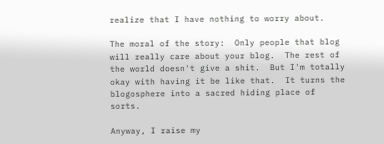realize that I have nothing to worry about.

The moral of the story:  Only people that blog will really care about your blog.  The rest of the world doesn't give a shit.  But I'm totally okay with having it be like that.  It turns the blogosphere into a sacred hiding place of sorts.

Anyway, I raise my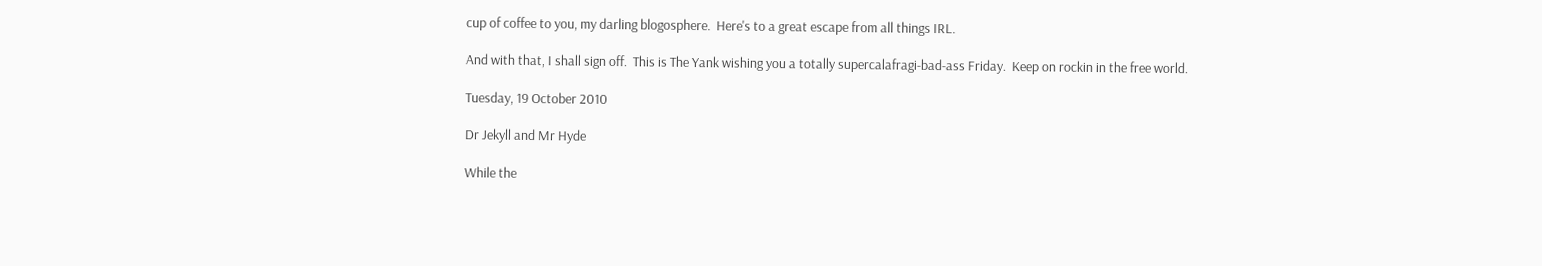cup of coffee to you, my darling blogosphere.  Here's to a great escape from all things IRL.

And with that, I shall sign off.  This is The Yank wishing you a totally supercalafragi-bad-ass Friday.  Keep on rockin in the free world.

Tuesday, 19 October 2010

Dr Jekyll and Mr Hyde

While the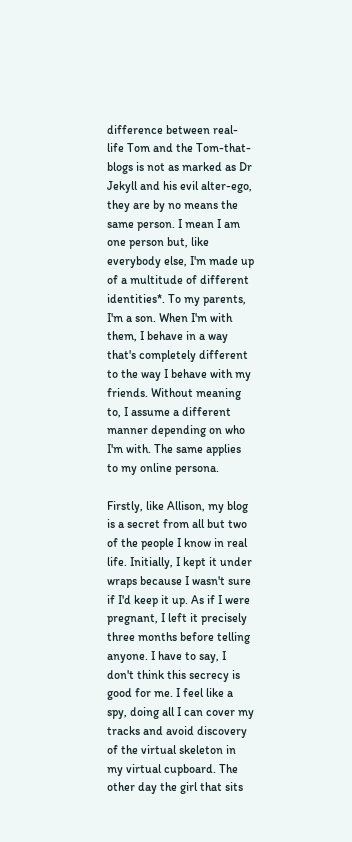difference between real-life Tom and the Tom-that-blogs is not as marked as Dr Jekyll and his evil alter-ego, they are by no means the same person. I mean I am one person but, like everybody else, I'm made up of a multitude of different identities*. To my parents, I'm a son. When I'm with them, I behave in a way that's completely different to the way I behave with my friends. Without meaning to, I assume a different manner depending on who I'm with. The same applies to my online persona.

Firstly, like Allison, my blog is a secret from all but two of the people I know in real life. Initially, I kept it under wraps because I wasn't sure if I'd keep it up. As if I were pregnant, I left it precisely three months before telling anyone. I have to say, I don't think this secrecy is good for me. I feel like a spy, doing all I can cover my tracks and avoid discovery of the virtual skeleton in my virtual cupboard. The other day the girl that sits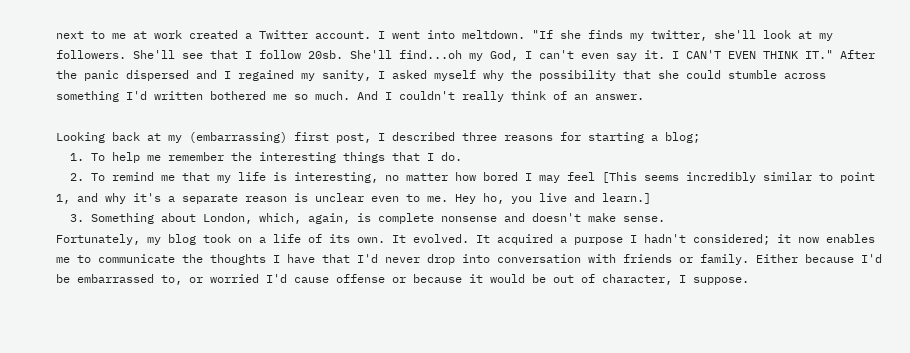next to me at work created a Twitter account. I went into meltdown. "If she finds my twitter, she'll look at my followers. She'll see that I follow 20sb. She'll find...oh my God, I can't even say it. I CAN'T EVEN THINK IT." After the panic dispersed and I regained my sanity, I asked myself why the possibility that she could stumble across something I'd written bothered me so much. And I couldn't really think of an answer.

Looking back at my (embarrassing) first post, I described three reasons for starting a blog;
  1. To help me remember the interesting things that I do.
  2. To remind me that my life is interesting, no matter how bored I may feel [This seems incredibly similar to point 1, and why it's a separate reason is unclear even to me. Hey ho, you live and learn.]
  3. Something about London, which, again, is complete nonsense and doesn't make sense.
Fortunately, my blog took on a life of its own. It evolved. It acquired a purpose I hadn't considered; it now enables me to communicate the thoughts I have that I'd never drop into conversation with friends or family. Either because I'd be embarrassed to, or worried I'd cause offense or because it would be out of character, I suppose.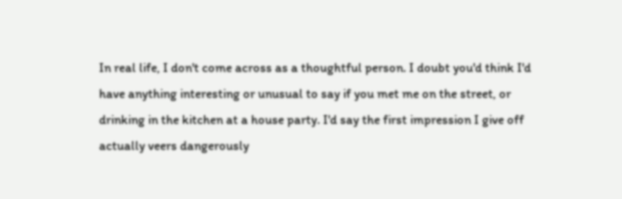In real life, I don't come across as a thoughtful person. I doubt you'd think I'd have anything interesting or unusual to say if you met me on the street, or drinking in the kitchen at a house party. I'd say the first impression I give off actually veers dangerously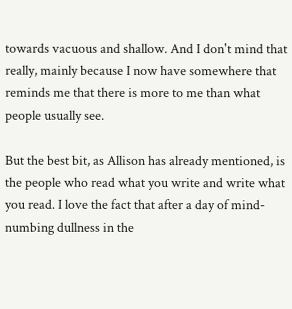towards vacuous and shallow. And I don't mind that really, mainly because I now have somewhere that reminds me that there is more to me than what people usually see.

But the best bit, as Allison has already mentioned, is the people who read what you write and write what you read. I love the fact that after a day of mind-numbing dullness in the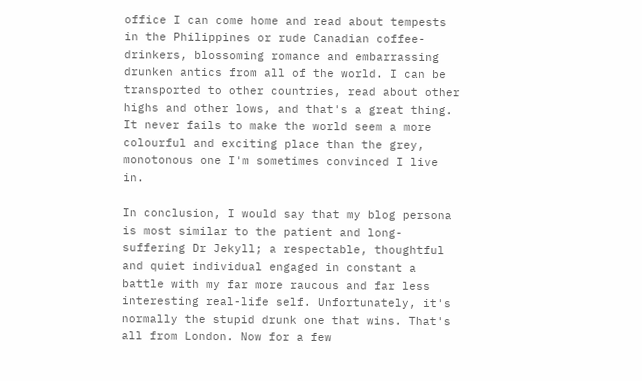office I can come home and read about tempests in the Philippines or rude Canadian coffee-drinkers, blossoming romance and embarrassing drunken antics from all of the world. I can be transported to other countries, read about other highs and other lows, and that's a great thing. It never fails to make the world seem a more colourful and exciting place than the grey, monotonous one I'm sometimes convinced I live in.

In conclusion, I would say that my blog persona is most similar to the patient and long-suffering Dr Jekyll; a respectable, thoughtful and quiet individual engaged in constant a battle with my far more raucous and far less interesting real-life self. Unfortunately, it's normally the stupid drunk one that wins. That's all from London. Now for a few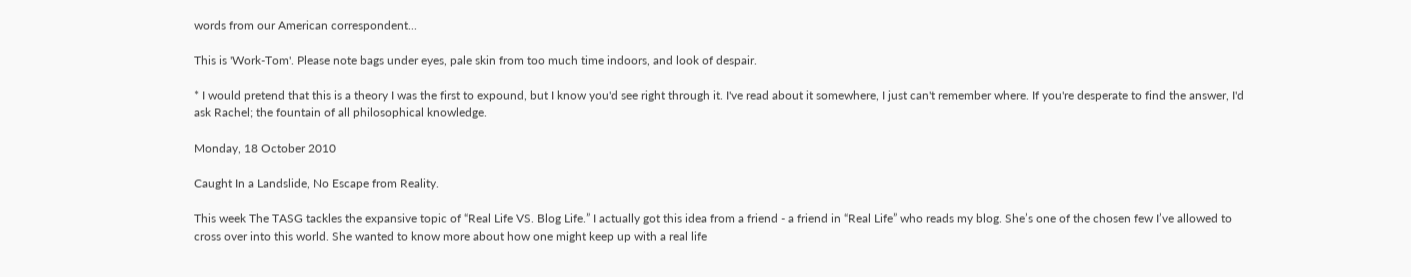words from our American correspondent...

This is 'Work-Tom'. Please note bags under eyes, pale skin from too much time indoors, and look of despair.

* I would pretend that this is a theory I was the first to expound, but I know you'd see right through it. I've read about it somewhere, I just can't remember where. If you're desperate to find the answer, I'd ask Rachel; the fountain of all philosophical knowledge.

Monday, 18 October 2010

Caught In a Landslide, No Escape from Reality.

This week The TASG tackles the expansive topic of “Real Life VS. Blog Life.” I actually got this idea from a friend - a friend in “Real Life” who reads my blog. She’s one of the chosen few I’ve allowed to cross over into this world. She wanted to know more about how one might keep up with a real life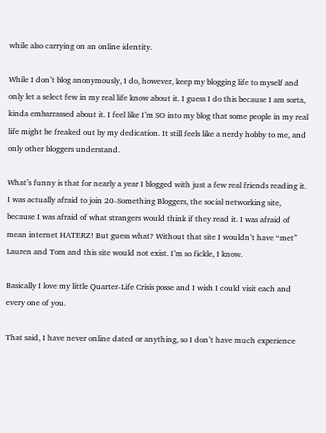while also carrying on an online identity.

While I don’t blog anonymously, I do, however, keep my blogging life to myself and only let a select few in my real life know about it. I guess I do this because I am sorta, kinda embarrassed about it. I feel like I’m SO into my blog that some people in my real life might be freaked out by my dedication. It still feels like a nerdy hobby to me, and only other bloggers understand.

What’s funny is that for nearly a year I blogged with just a few real friends reading it. I was actually afraid to join 20-Something Bloggers, the social networking site, because I was afraid of what strangers would think if they read it. I was afraid of mean internet HATERZ! But guess what? Without that site I wouldn’t have “met” Lauren and Tom and this site would not exist. I’m so fickle, I know.

Basically I love my little Quarter-Life Crisis posse and I wish I could visit each and every one of you.

That said, I have never online dated or anything, so I don’t have much experience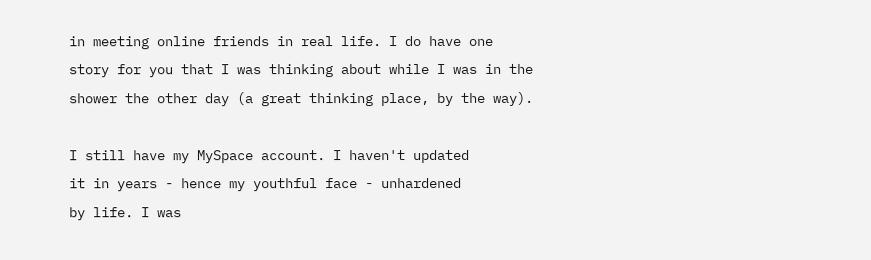in meeting online friends in real life. I do have one story for you that I was thinking about while I was in the shower the other day (a great thinking place, by the way).

I still have my MySpace account. I haven't updated
it in years - hence my youthful face - unhardened
by life. I was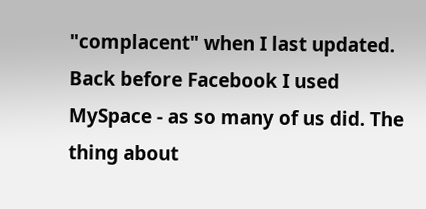"complacent" when I last updated.
Back before Facebook I used MySpace - as so many of us did. The thing about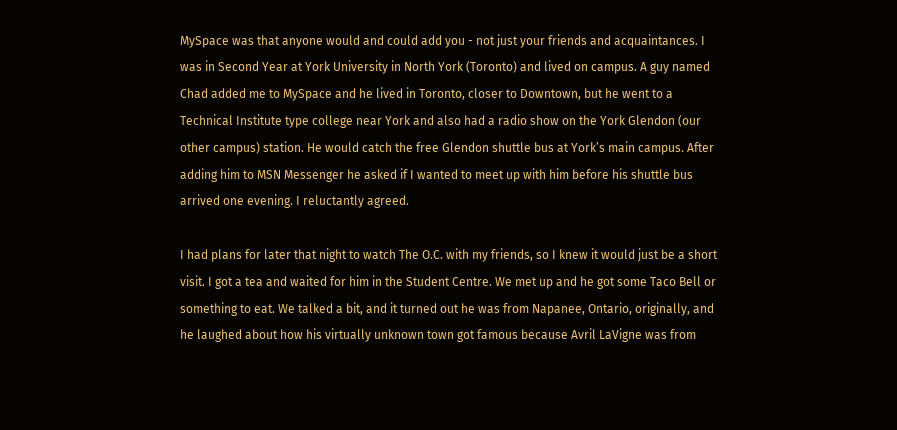MySpace was that anyone would and could add you - not just your friends and acquaintances. I was in Second Year at York University in North York (Toronto) and lived on campus. A guy named Chad added me to MySpace and he lived in Toronto, closer to Downtown, but he went to a Technical Institute type college near York and also had a radio show on the York Glendon (our other campus) station. He would catch the free Glendon shuttle bus at York’s main campus. After adding him to MSN Messenger he asked if I wanted to meet up with him before his shuttle bus arrived one evening. I reluctantly agreed.

I had plans for later that night to watch The O.C. with my friends, so I knew it would just be a short visit. I got a tea and waited for him in the Student Centre. We met up and he got some Taco Bell or something to eat. We talked a bit, and it turned out he was from Napanee, Ontario, originally, and he laughed about how his virtually unknown town got famous because Avril LaVigne was from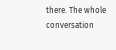there. The whole conversation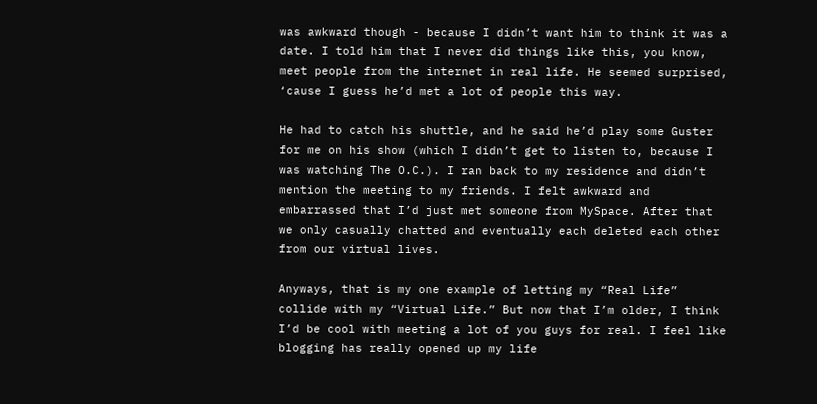was awkward though - because I didn’t want him to think it was a date. I told him that I never did things like this, you know, meet people from the internet in real life. He seemed surprised, ‘cause I guess he’d met a lot of people this way.

He had to catch his shuttle, and he said he’d play some Guster for me on his show (which I didn’t get to listen to, because I was watching The O.C.). I ran back to my residence and didn’t mention the meeting to my friends. I felt awkward and embarrassed that I’d just met someone from MySpace. After that we only casually chatted and eventually each deleted each other from our virtual lives.

Anyways, that is my one example of letting my “Real Life” collide with my “Virtual Life.” But now that I’m older, I think I’d be cool with meeting a lot of you guys for real. I feel like blogging has really opened up my life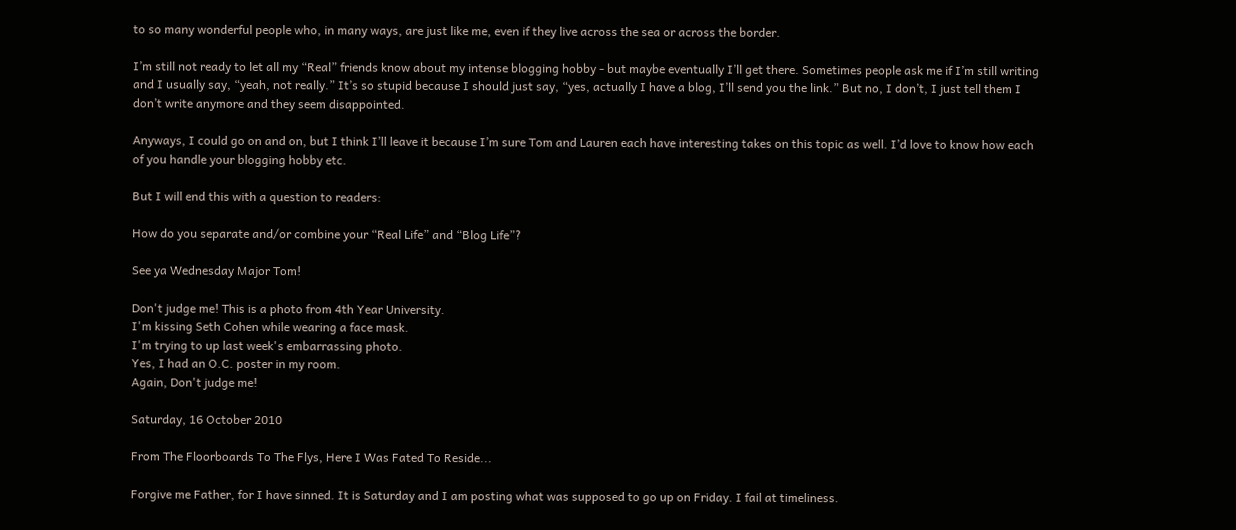to so many wonderful people who, in many ways, are just like me, even if they live across the sea or across the border.

I’m still not ready to let all my “Real” friends know about my intense blogging hobby - but maybe eventually I’ll get there. Sometimes people ask me if I’m still writing and I usually say, “yeah, not really.” It’s so stupid because I should just say, “yes, actually I have a blog, I’ll send you the link.” But no, I don’t, I just tell them I don’t write anymore and they seem disappointed.

Anyways, I could go on and on, but I think I’ll leave it because I’m sure Tom and Lauren each have interesting takes on this topic as well. I’d love to know how each of you handle your blogging hobby etc.

But I will end this with a question to readers:

How do you separate and/or combine your “Real Life” and “Blog Life”?

See ya Wednesday Major Tom!

Don't judge me! This is a photo from 4th Year University.
I'm kissing Seth Cohen while wearing a face mask.
I'm trying to up last week's embarrassing photo.
Yes, I had an O.C. poster in my room.
Again, Don't judge me!

Saturday, 16 October 2010

From The Floorboards To The Flys, Here I Was Fated To Reside...

Forgive me Father, for I have sinned. It is Saturday and I am posting what was supposed to go up on Friday. I fail at timeliness.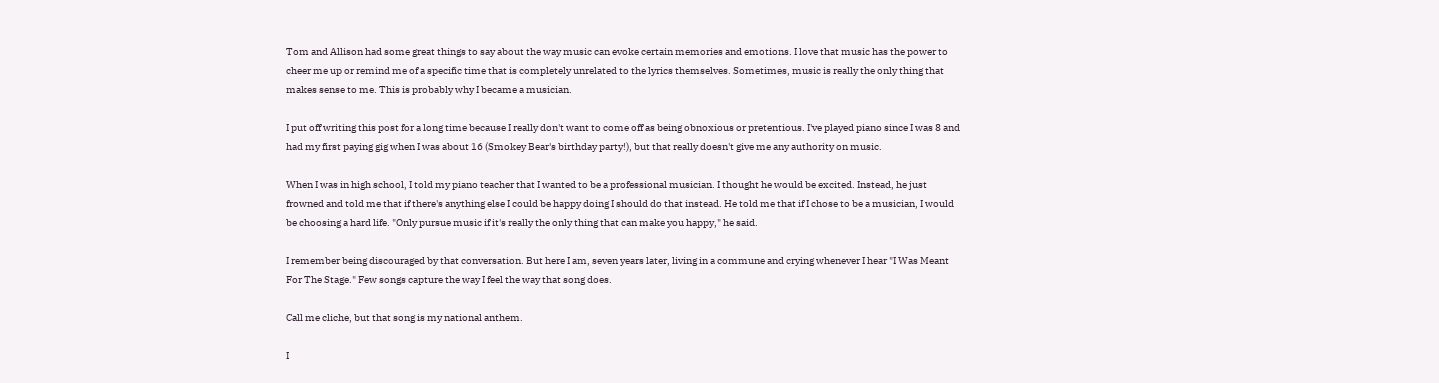Tom and Allison had some great things to say about the way music can evoke certain memories and emotions. I love that music has the power to cheer me up or remind me of a specific time that is completely unrelated to the lyrics themselves. Sometimes, music is really the only thing that makes sense to me. This is probably why I became a musician.

I put off writing this post for a long time because I really don't want to come off as being obnoxious or pretentious. I've played piano since I was 8 and had my first paying gig when I was about 16 (Smokey Bear's birthday party!), but that really doesn't give me any authority on music.

When I was in high school, I told my piano teacher that I wanted to be a professional musician. I thought he would be excited. Instead, he just frowned and told me that if there's anything else I could be happy doing I should do that instead. He told me that if I chose to be a musician, I would be choosing a hard life. "Only pursue music if it's really the only thing that can make you happy," he said.

I remember being discouraged by that conversation. But here I am, seven years later, living in a commune and crying whenever I hear "I Was Meant For The Stage." Few songs capture the way I feel the way that song does.

Call me cliche, but that song is my national anthem.

I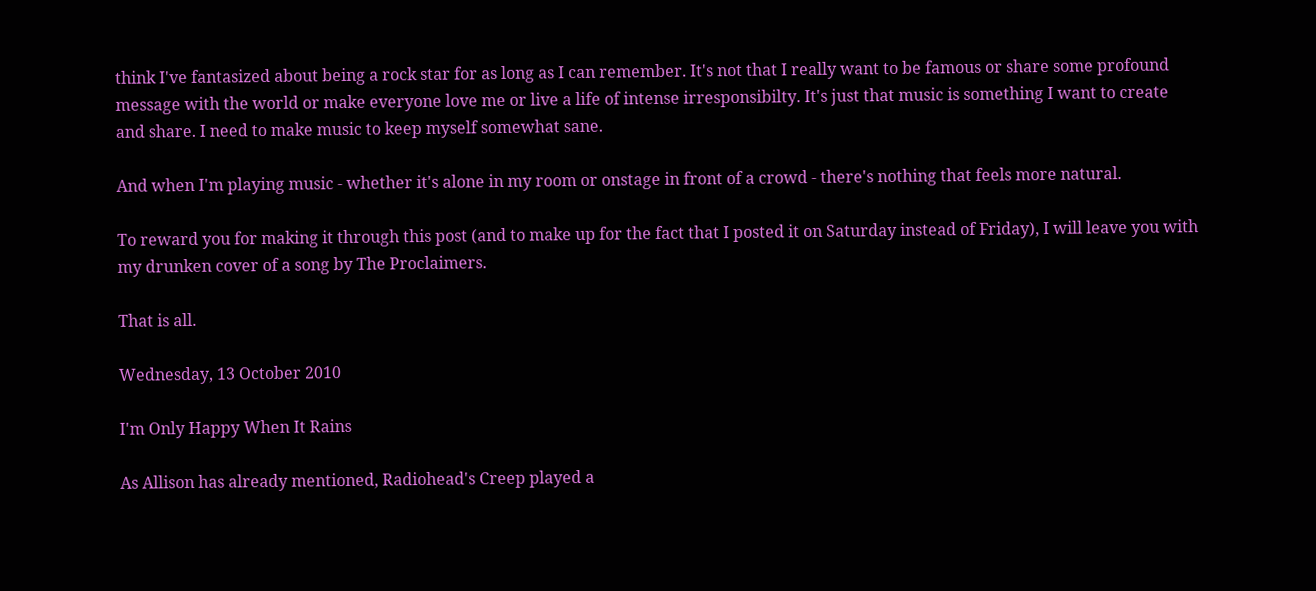think I've fantasized about being a rock star for as long as I can remember. It's not that I really want to be famous or share some profound message with the world or make everyone love me or live a life of intense irresponsibilty. It's just that music is something I want to create and share. I need to make music to keep myself somewhat sane.

And when I'm playing music - whether it's alone in my room or onstage in front of a crowd - there's nothing that feels more natural.

To reward you for making it through this post (and to make up for the fact that I posted it on Saturday instead of Friday), I will leave you with my drunken cover of a song by The Proclaimers.

That is all.

Wednesday, 13 October 2010

I'm Only Happy When It Rains

As Allison has already mentioned, Radiohead's Creep played a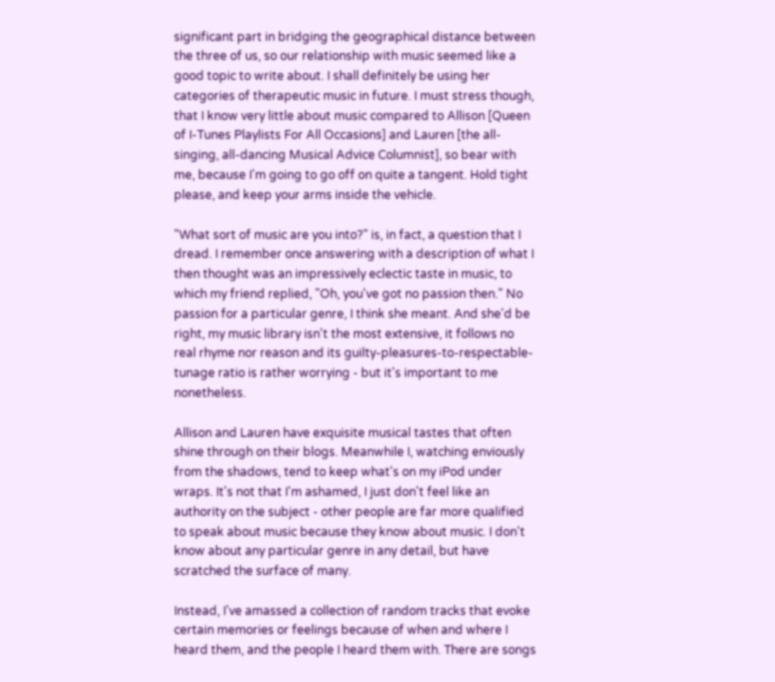significant part in bridging the geographical distance between the three of us, so our relationship with music seemed like a good topic to write about. I shall definitely be using her categories of therapeutic music in future. I must stress though, that I know very little about music compared to Allison [Queen of I-Tunes Playlists For All Occasions] and Lauren [the all-singing, all-dancing Musical Advice Columnist], so bear with me, because I'm going to go off on quite a tangent. Hold tight please, and keep your arms inside the vehicle.

"What sort of music are you into?" is, in fact, a question that I dread. I remember once answering with a description of what I then thought was an impressively eclectic taste in music, to which my friend replied, "Oh, you've got no passion then." No passion for a particular genre, I think she meant. And she'd be right, my music library isn't the most extensive, it follows no real rhyme nor reason and its guilty-pleasures-to-respectable-tunage ratio is rather worrying - but it's important to me nonetheless.

Allison and Lauren have exquisite musical tastes that often shine through on their blogs. Meanwhile I, watching enviously from the shadows, tend to keep what's on my iPod under wraps. It's not that I'm ashamed, I just don't feel like an authority on the subject - other people are far more qualified to speak about music because they know about music. I don't know about any particular genre in any detail, but have scratched the surface of many.

Instead, I've amassed a collection of random tracks that evoke certain memories or feelings because of when and where I heard them, and the people I heard them with. There are songs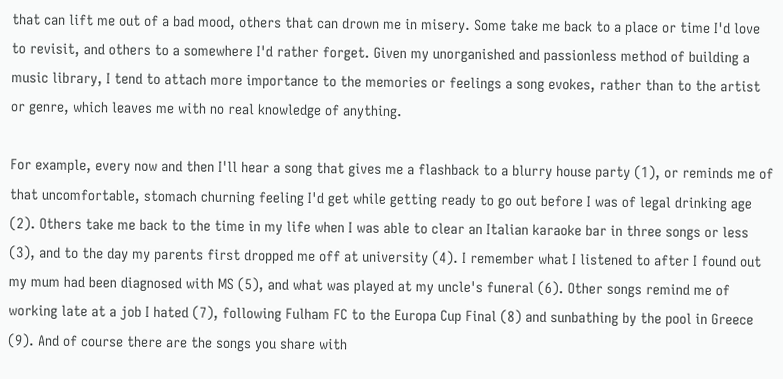that can lift me out of a bad mood, others that can drown me in misery. Some take me back to a place or time I'd love to revisit, and others to a somewhere I'd rather forget. Given my unorganished and passionless method of building a music library, I tend to attach more importance to the memories or feelings a song evokes, rather than to the artist or genre, which leaves me with no real knowledge of anything.

For example, every now and then I'll hear a song that gives me a flashback to a blurry house party (1), or reminds me of that uncomfortable, stomach churning feeling I'd get while getting ready to go out before I was of legal drinking age (2). Others take me back to the time in my life when I was able to clear an Italian karaoke bar in three songs or less (3), and to the day my parents first dropped me off at university (4). I remember what I listened to after I found out my mum had been diagnosed with MS (5), and what was played at my uncle's funeral (6). Other songs remind me of working late at a job I hated (7), following Fulham FC to the Europa Cup Final (8) and sunbathing by the pool in Greece (9). And of course there are the songs you share with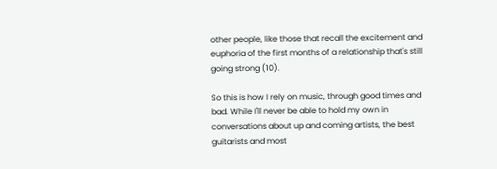other people, like those that recall the excitement and euphoria of the first months of a relationship that's still going strong (10).

So this is how I rely on music, through good times and bad. While I'll never be able to hold my own in conversations about up and coming artists, the best guitarists and most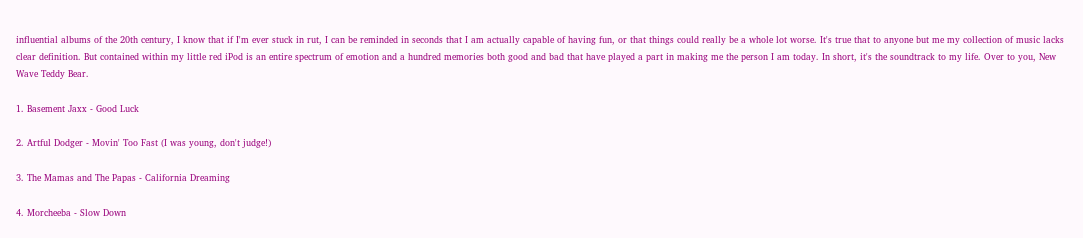influential albums of the 20th century, I know that if I'm ever stuck in rut, I can be reminded in seconds that I am actually capable of having fun, or that things could really be a whole lot worse. It's true that to anyone but me my collection of music lacks clear definition. But contained within my little red iPod is an entire spectrum of emotion and a hundred memories both good and bad that have played a part in making me the person I am today. In short, it's the soundtrack to my life. Over to you, New Wave Teddy Bear.

1. Basement Jaxx - Good Luck

2. Artful Dodger - Movin' Too Fast (I was young, don't judge!)

3. The Mamas and The Papas - California Dreaming

4. Morcheeba - Slow Down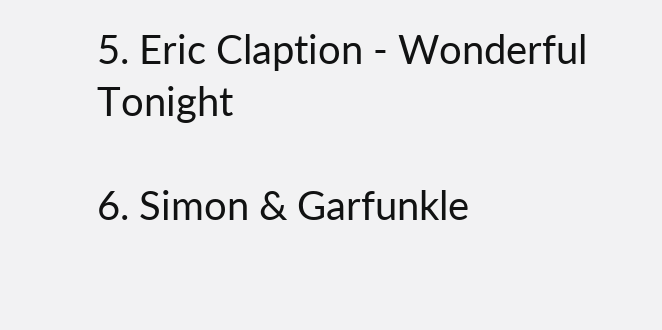5. Eric Claption - Wonderful Tonight

6. Simon & Garfunkle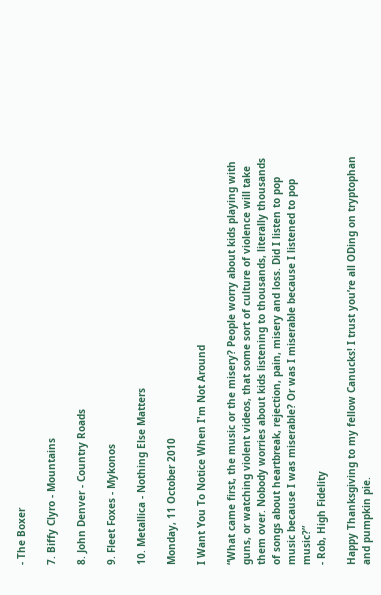- The Boxer

7. Biffy Clyro - Mountains

8. John Denver - Country Roads

9. Fleet Foxes - Mykonos

10. Metallica - Nothing Else Matters

Monday, 11 October 2010

I Want You To Notice When I'm Not Around

“What came first, the music or the misery? People worry about kids playing with guns, or watching violent videos, that some sort of culture of violence will take them over. Nobody worries about kids listening to thousands, literally thousands of songs about heartbreak, rejection, pain, misery and loss. Did I listen to pop music because I was miserable? Or was I miserable because I listened to pop music?”
- Rob, High Fidelity

Happy Thanksgiving to my fellow Canucks! I trust you’re all ODing on tryptophan and pumpkin pie.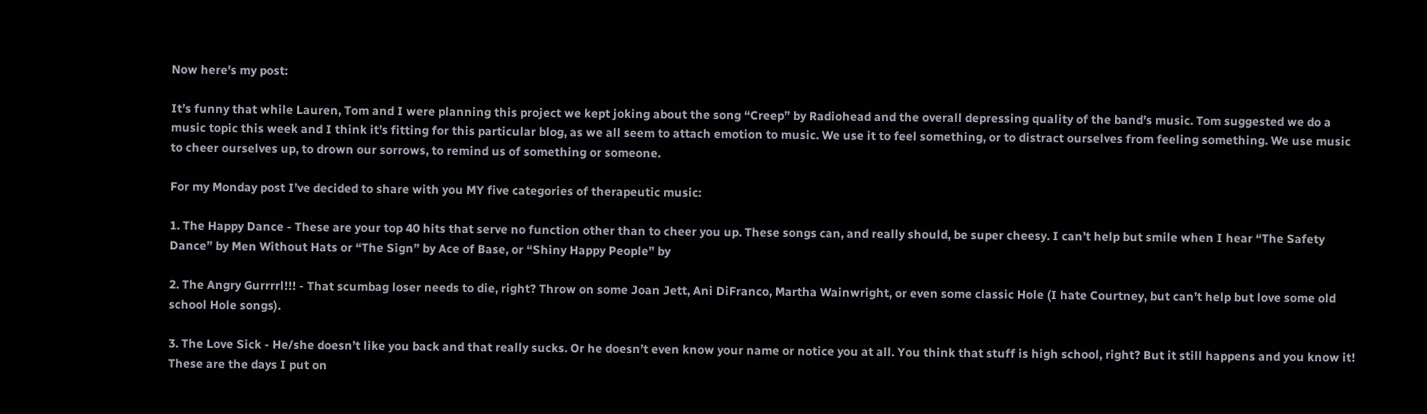Now here's my post:

It’s funny that while Lauren, Tom and I were planning this project we kept joking about the song “Creep” by Radiohead and the overall depressing quality of the band’s music. Tom suggested we do a music topic this week and I think it’s fitting for this particular blog, as we all seem to attach emotion to music. We use it to feel something, or to distract ourselves from feeling something. We use music to cheer ourselves up, to drown our sorrows, to remind us of something or someone.

For my Monday post I’ve decided to share with you MY five categories of therapeutic music:

1. The Happy Dance - These are your top 40 hits that serve no function other than to cheer you up. These songs can, and really should, be super cheesy. I can’t help but smile when I hear “The Safety Dance” by Men Without Hats or “The Sign” by Ace of Base, or “Shiny Happy People” by

2. The Angry Gurrrrl!!! - That scumbag loser needs to die, right? Throw on some Joan Jett, Ani DiFranco, Martha Wainwright, or even some classic Hole (I hate Courtney, but can’t help but love some old school Hole songs).

3. The Love Sick - He/she doesn’t like you back and that really sucks. Or he doesn’t even know your name or notice you at all. You think that stuff is high school, right? But it still happens and you know it! These are the days I put on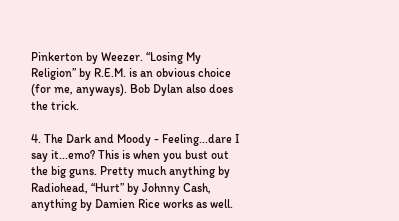Pinkerton by Weezer. “Losing My Religion” by R.E.M. is an obvious choice (for me, anyways). Bob Dylan also does the trick.

4. The Dark and Moody - Feeling...dare I say it...emo? This is when you bust out the big guns. Pretty much anything by Radiohead, “Hurt” by Johnny Cash, anything by Damien Rice works as well.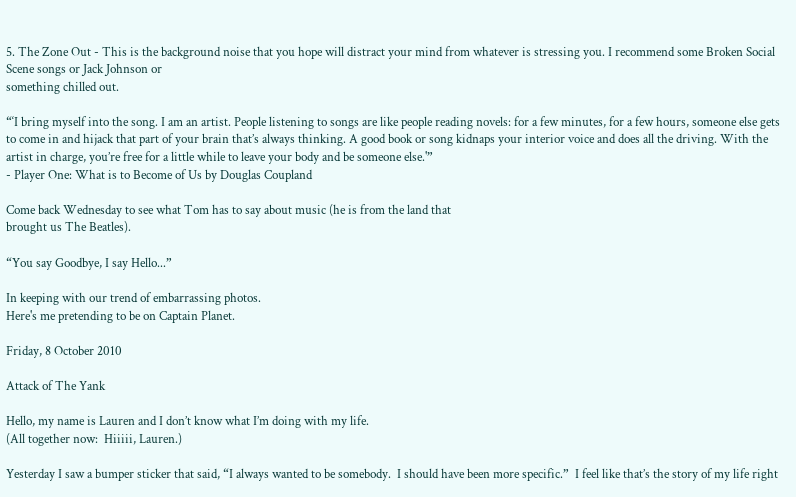5. The Zone Out - This is the background noise that you hope will distract your mind from whatever is stressing you. I recommend some Broken Social Scene songs or Jack Johnson or
something chilled out.

“‘I bring myself into the song. I am an artist. People listening to songs are like people reading novels: for a few minutes, for a few hours, someone else gets to come in and hijack that part of your brain that’s always thinking. A good book or song kidnaps your interior voice and does all the driving. With the artist in charge, you’re free for a little while to leave your body and be someone else.'”
- Player One: What is to Become of Us by Douglas Coupland

Come back Wednesday to see what Tom has to say about music (he is from the land that
brought us The Beatles).

“You say Goodbye, I say Hello...”

In keeping with our trend of embarrassing photos.
Here's me pretending to be on Captain Planet.

Friday, 8 October 2010

Attack of The Yank

Hello, my name is Lauren and I don’t know what I’m doing with my life.
(All together now:  Hiiiii, Lauren.)

Yesterday I saw a bumper sticker that said, “I always wanted to be somebody.  I should have been more specific.”  I feel like that’s the story of my life right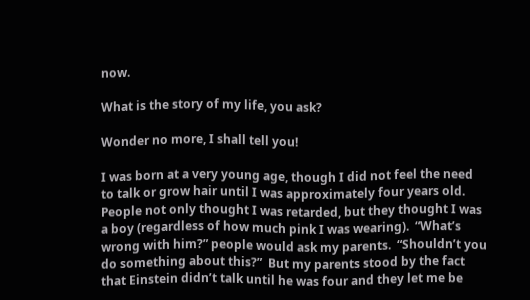now.

What is the story of my life, you ask?

Wonder no more, I shall tell you!

I was born at a very young age, though I did not feel the need to talk or grow hair until I was approximately four years old.  People not only thought I was retarded, but they thought I was a boy (regardless of how much pink I was wearing).  “What’s wrong with him?” people would ask my parents.  “Shouldn’t you do something about this?”  But my parents stood by the fact that Einstein didn’t talk until he was four and they let me be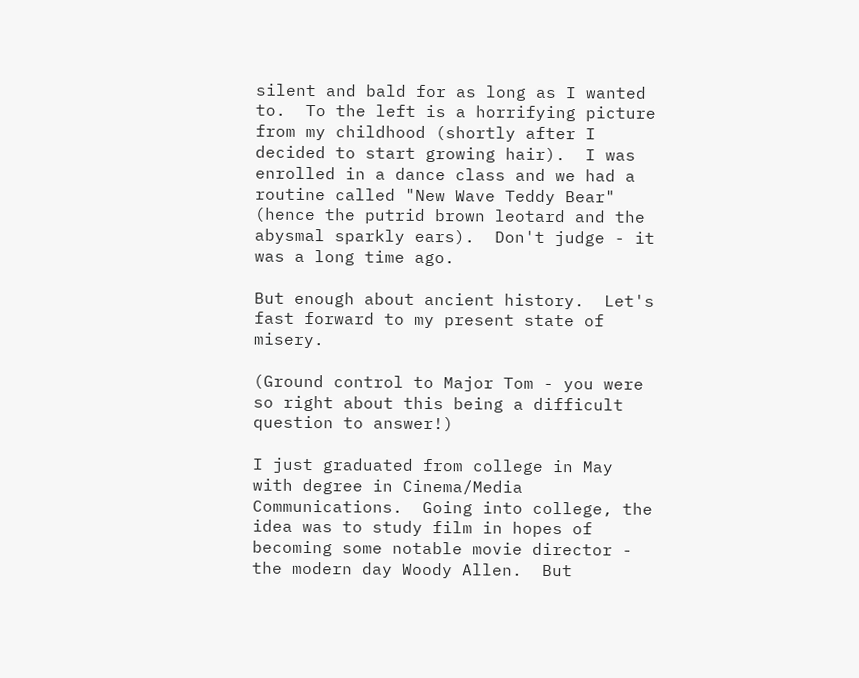silent and bald for as long as I wanted to.  To the left is a horrifying picture from my childhood (shortly after I decided to start growing hair).  I was enrolled in a dance class and we had a routine called "New Wave Teddy Bear" (hence the putrid brown leotard and the abysmal sparkly ears).  Don't judge - it was a long time ago.

But enough about ancient history.  Let's fast forward to my present state of misery.

(Ground control to Major Tom - you were so right about this being a difficult question to answer!)

I just graduated from college in May with degree in Cinema/Media Communications.  Going into college, the idea was to study film in hopes of becoming some notable movie director - the modern day Woody Allen.  But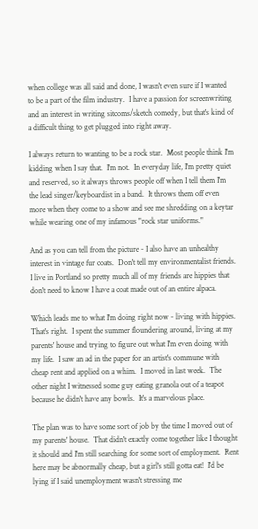when college was all said and done, I wasn't even sure if I wanted to be a part of the film industry.  I have a passion for screenwriting and an interest in writing sitcoms/sketch comedy, but that's kind of a difficult thing to get plugged into right away.

I always return to wanting to be a rock star.  Most people think I'm kidding when I say that.  I'm not.  In everyday life, I'm pretty quiet and reserved, so it always throws people off when I tell them I'm the lead singer/keyboardist in a band.  It throws them off even more when they come to a show and see me shredding on a keytar while wearing one of my infamous "rock star uniforms."

And as you can tell from the picture - I also have an unhealthy interest in vintage fur coats.  Don't tell my environmentalist friends.  I live in Portland so pretty much all of my friends are hippies that don't need to know I have a coat made out of an entire alpaca.

Which leads me to what I'm doing right now - living with hippies.  That's right.  I spent the summer floundering around, living at my parents' house and trying to figure out what I'm even doing with my life.  I saw an ad in the paper for an artist's commune with cheap rent and applied on a whim.  I moved in last week.  The other night I witnessed some guy eating granola out of a teapot because he didn't have any bowls.  It's a marvelous place.

The plan was to have some sort of job by the time I moved out of my parents' house.  That didn't exactly come together like I thought it should and I'm still searching for some sort of employment.  Rent here may be abnormally cheap, but a girl's still gotta eat!  I'd be lying if I said unemployment wasn't stressing me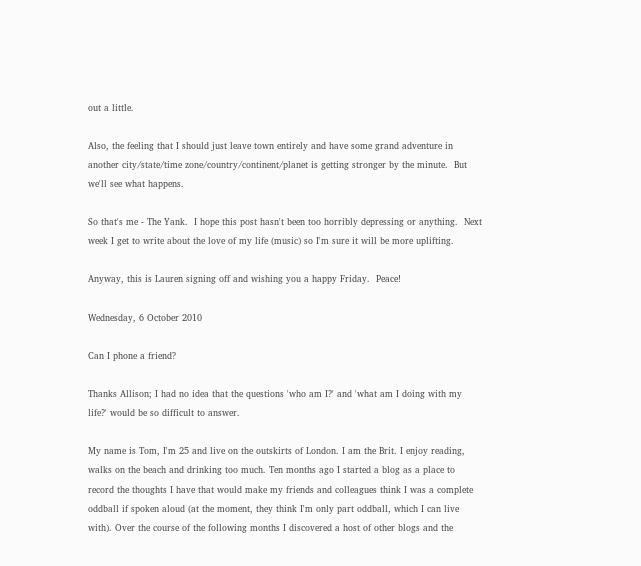out a little.

Also, the feeling that I should just leave town entirely and have some grand adventure in another city/state/time zone/country/continent/planet is getting stronger by the minute.  But we'll see what happens.

So that's me - The Yank.  I hope this post hasn't been too horribly depressing or anything.  Next week I get to write about the love of my life (music) so I'm sure it will be more uplifting.

Anyway, this is Lauren signing off and wishing you a happy Friday.  Peace!

Wednesday, 6 October 2010

Can I phone a friend?

Thanks Allison; I had no idea that the questions 'who am I?' and 'what am I doing with my life?' would be so difficult to answer.

My name is Tom, I'm 25 and live on the outskirts of London. I am the Brit. I enjoy reading, walks on the beach and drinking too much. Ten months ago I started a blog as a place to record the thoughts I have that would make my friends and colleagues think I was a complete oddball if spoken aloud (at the moment, they think I'm only part oddball, which I can live with). Over the course of the following months I discovered a host of other blogs and the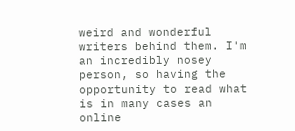weird and wonderful writers behind them. I'm an incredibly nosey person, so having the opportunity to read what is in many cases an online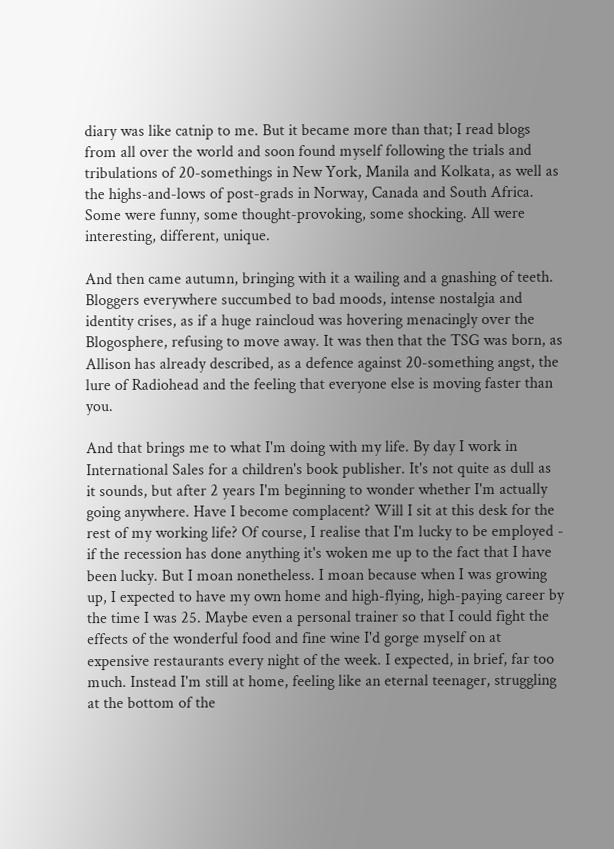diary was like catnip to me. But it became more than that; I read blogs from all over the world and soon found myself following the trials and tribulations of 20-somethings in New York, Manila and Kolkata, as well as the highs-and-lows of post-grads in Norway, Canada and South Africa. Some were funny, some thought-provoking, some shocking. All were interesting, different, unique.

And then came autumn, bringing with it a wailing and a gnashing of teeth. Bloggers everywhere succumbed to bad moods, intense nostalgia and identity crises, as if a huge raincloud was hovering menacingly over the Blogosphere, refusing to move away. It was then that the TSG was born, as Allison has already described, as a defence against 20-something angst, the lure of Radiohead and the feeling that everyone else is moving faster than you.

And that brings me to what I'm doing with my life. By day I work in International Sales for a children's book publisher. It's not quite as dull as it sounds, but after 2 years I'm beginning to wonder whether I'm actually going anywhere. Have I become complacent? Will I sit at this desk for the rest of my working life? Of course, I realise that I'm lucky to be employed - if the recession has done anything it's woken me up to the fact that I have been lucky. But I moan nonetheless. I moan because when I was growing up, I expected to have my own home and high-flying, high-paying career by the time I was 25. Maybe even a personal trainer so that I could fight the effects of the wonderful food and fine wine I'd gorge myself on at expensive restaurants every night of the week. I expected, in brief, far too much. Instead I'm still at home, feeling like an eternal teenager, struggling at the bottom of the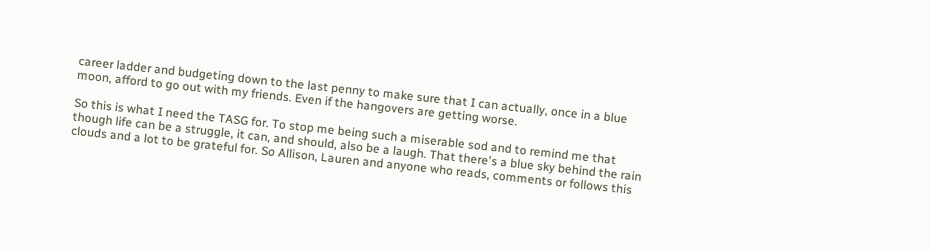career ladder and budgeting down to the last penny to make sure that I can actually, once in a blue moon, afford to go out with my friends. Even if the hangovers are getting worse.

So this is what I need the TASG for. To stop me being such a miserable sod and to remind me that though life can be a struggle, it can, and should, also be a laugh. That there's a blue sky behind the rain clouds and a lot to be grateful for. So Allison, Lauren and anyone who reads, comments or follows this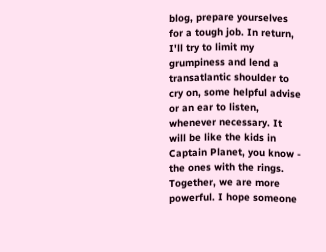blog, prepare yourselves for a tough job. In return, I'll try to limit my grumpiness and lend a transatlantic shoulder to cry on, some helpful advise or an ear to listen, whenever necessary. It will be like the kids in Captain Planet, you know - the ones with the rings. Together, we are more powerful. I hope someone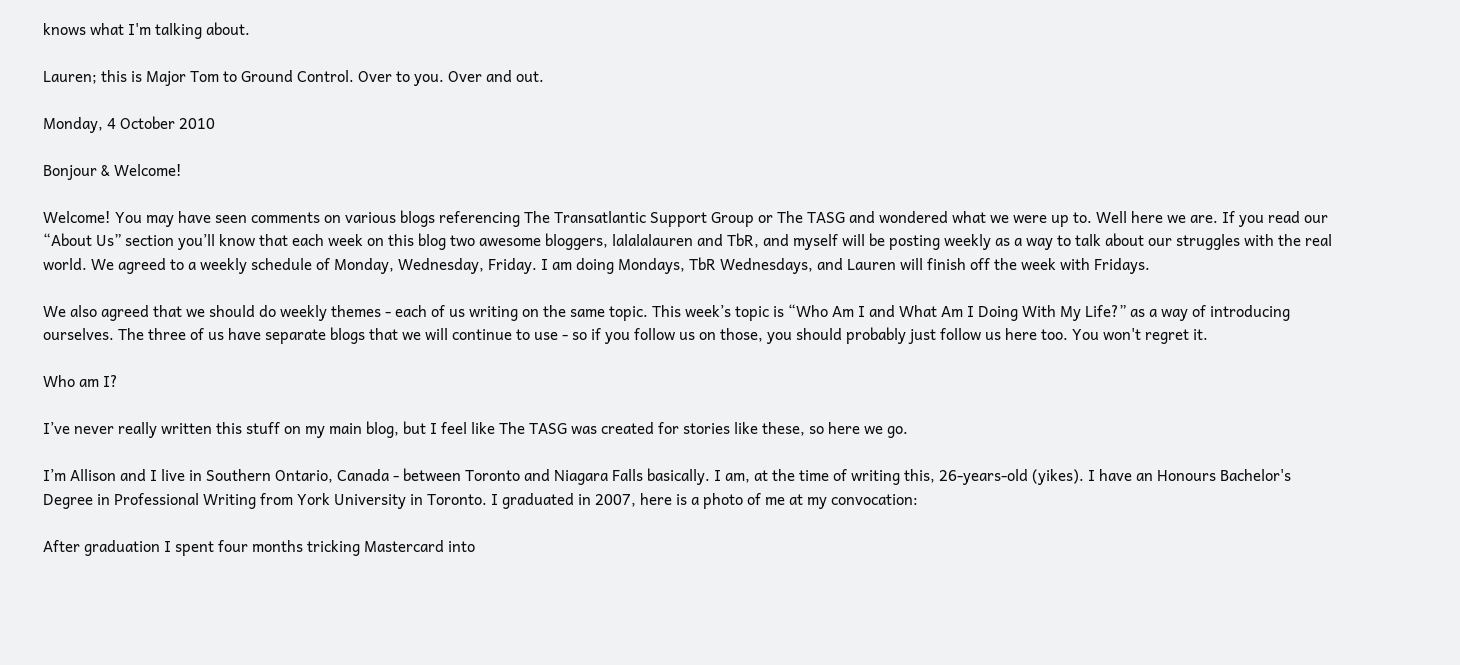knows what I'm talking about.

Lauren; this is Major Tom to Ground Control. Over to you. Over and out.

Monday, 4 October 2010

Bonjour & Welcome!

Welcome! You may have seen comments on various blogs referencing The Transatlantic Support Group or The TASG and wondered what we were up to. Well here we are. If you read our “About Us” section you’ll know that each week on this blog two awesome bloggers, lalalalauren and TbR, and myself will be posting weekly as a way to talk about our struggles with the real world. We agreed to a weekly schedule of Monday, Wednesday, Friday. I am doing Mondays, TbR Wednesdays, and Lauren will finish off the week with Fridays.

We also agreed that we should do weekly themes - each of us writing on the same topic. This week’s topic is “Who Am I and What Am I Doing With My Life?” as a way of introducing ourselves. The three of us have separate blogs that we will continue to use - so if you follow us on those, you should probably just follow us here too. You won't regret it.

Who am I?

I’ve never really written this stuff on my main blog, but I feel like The TASG was created for stories like these, so here we go.

I’m Allison and I live in Southern Ontario, Canada - between Toronto and Niagara Falls basically. I am, at the time of writing this, 26-years-old (yikes). I have an Honours Bachelor's Degree in Professional Writing from York University in Toronto. I graduated in 2007, here is a photo of me at my convocation:

After graduation I spent four months tricking Mastercard into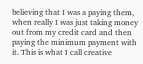believing that I was a paying them, when really I was just taking money out from my credit card and then paying the minimum payment with it. This is what I call creative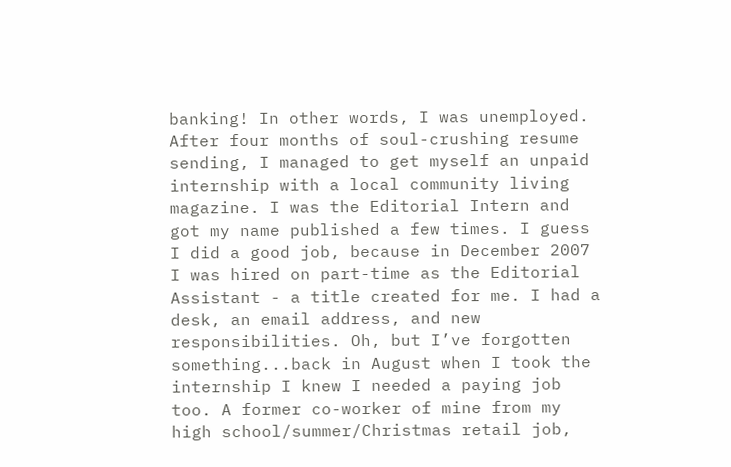banking! In other words, I was unemployed. After four months of soul-crushing resume sending, I managed to get myself an unpaid internship with a local community living magazine. I was the Editorial Intern and got my name published a few times. I guess I did a good job, because in December 2007 I was hired on part-time as the Editorial Assistant - a title created for me. I had a desk, an email address, and new responsibilities. Oh, but I’ve forgotten something...back in August when I took the internship I knew I needed a paying job too. A former co-worker of mine from my high school/summer/Christmas retail job,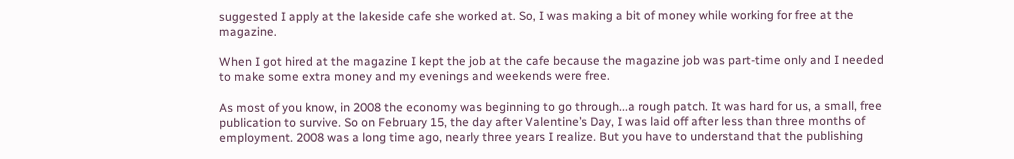suggested I apply at the lakeside cafe she worked at. So, I was making a bit of money while working for free at the magazine.

When I got hired at the magazine I kept the job at the cafe because the magazine job was part-time only and I needed to make some extra money and my evenings and weekends were free.

As most of you know, in 2008 the economy was beginning to go through...a rough patch. It was hard for us, a small, free publication to survive. So on February 15, the day after Valentine’s Day, I was laid off after less than three months of employment. 2008 was a long time ago, nearly three years I realize. But you have to understand that the publishing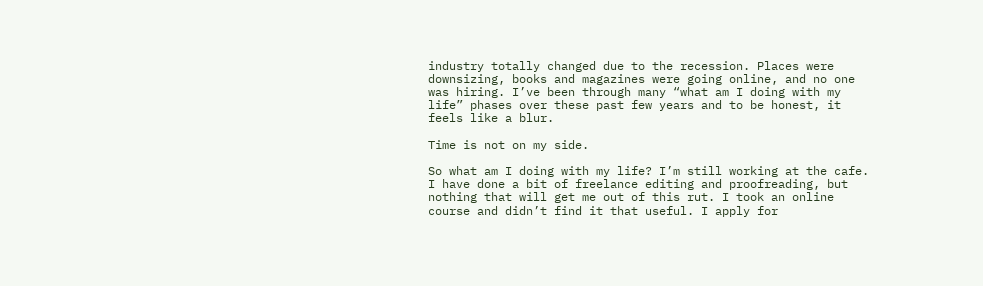industry totally changed due to the recession. Places were downsizing, books and magazines were going online, and no one was hiring. I’ve been through many “what am I doing with my life” phases over these past few years and to be honest, it feels like a blur.

Time is not on my side.

So what am I doing with my life? I’m still working at the cafe. I have done a bit of freelance editing and proofreading, but nothing that will get me out of this rut. I took an online course and didn’t find it that useful. I apply for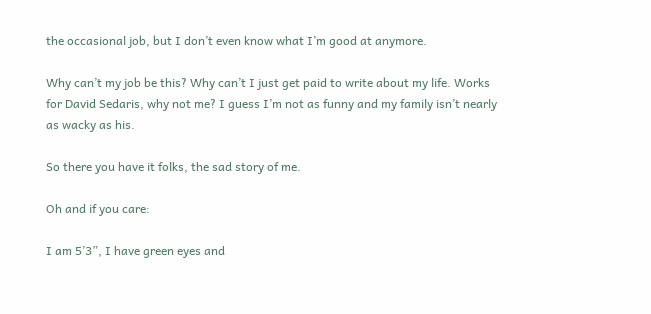the occasional job, but I don’t even know what I’m good at anymore.

Why can’t my job be this? Why can’t I just get paid to write about my life. Works for David Sedaris, why not me? I guess I’m not as funny and my family isn’t nearly as wacky as his.

So there you have it folks, the sad story of me.

Oh and if you care:

I am 5’3”, I have green eyes and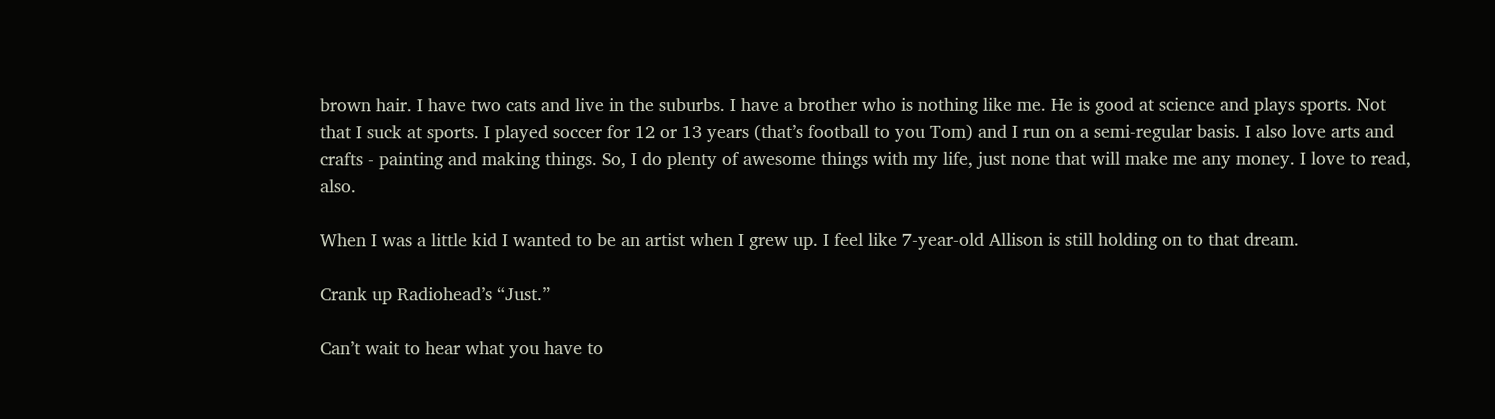brown hair. I have two cats and live in the suburbs. I have a brother who is nothing like me. He is good at science and plays sports. Not that I suck at sports. I played soccer for 12 or 13 years (that’s football to you Tom) and I run on a semi-regular basis. I also love arts and crafts - painting and making things. So, I do plenty of awesome things with my life, just none that will make me any money. I love to read, also.

When I was a little kid I wanted to be an artist when I grew up. I feel like 7-year-old Allison is still holding on to that dream.

Crank up Radiohead’s “Just.”

Can’t wait to hear what you have to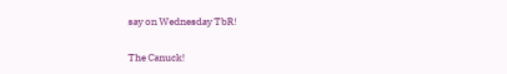say on Wednesday TbR!

The Canuck!